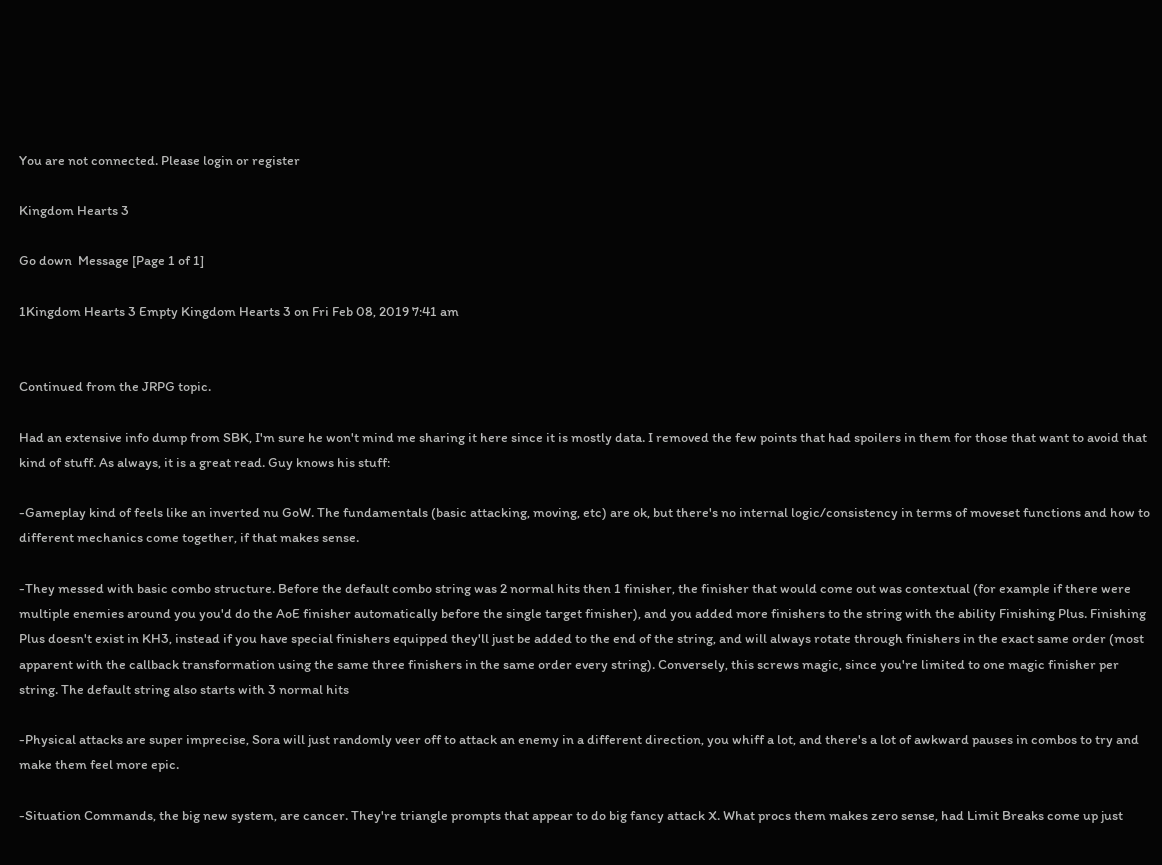You are not connected. Please login or register

Kingdom Hearts 3

Go down  Message [Page 1 of 1]

1Kingdom Hearts 3 Empty Kingdom Hearts 3 on Fri Feb 08, 2019 7:41 am


Continued from the JRPG topic.

Had an extensive info dump from SBK, I'm sure he won't mind me sharing it here since it is mostly data. I removed the few points that had spoilers in them for those that want to avoid that kind of stuff. As always, it is a great read. Guy knows his stuff:

-Gameplay kind of feels like an inverted nu GoW. The fundamentals (basic attacking, moving, etc) are ok, but there's no internal logic/consistency in terms of moveset functions and how to different mechanics come together, if that makes sense.

-They messed with basic combo structure. Before the default combo string was 2 normal hits then 1 finisher, the finisher that would come out was contextual (for example if there were multiple enemies around you you'd do the AoE finisher automatically before the single target finisher), and you added more finishers to the string with the ability Finishing Plus. Finishing Plus doesn't exist in KH3, instead if you have special finishers equipped they'll just be added to the end of the string, and will always rotate through finishers in the exact same order (most apparent with the callback transformation using the same three finishers in the same order every string). Conversely, this screws magic, since you're limited to one magic finisher per string. The default string also starts with 3 normal hits

-Physical attacks are super imprecise, Sora will just randomly veer off to attack an enemy in a different direction, you whiff a lot, and there's a lot of awkward pauses in combos to try and make them feel more epic.

-Situation Commands, the big new system, are cancer. They're triangle prompts that appear to do big fancy attack X. What procs them makes zero sense, had Limit Breaks come up just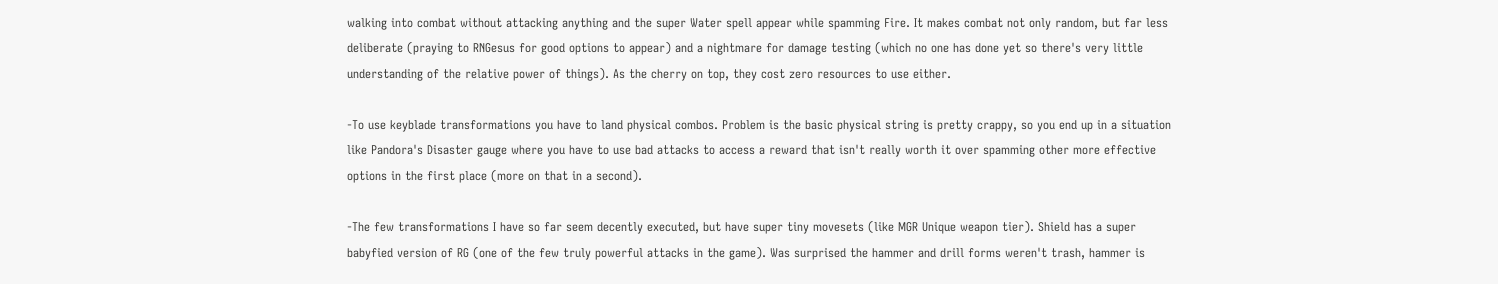walking into combat without attacking anything and the super Water spell appear while spamming Fire. It makes combat not only random, but far less deliberate (praying to RNGesus for good options to appear) and a nightmare for damage testing (which no one has done yet so there's very little understanding of the relative power of things). As the cherry on top, they cost zero resources to use either.

-To use keyblade transformations you have to land physical combos. Problem is the basic physical string is pretty crappy, so you end up in a situation like Pandora's Disaster gauge where you have to use bad attacks to access a reward that isn't really worth it over spamming other more effective options in the first place (more on that in a second).

-The few transformations I have so far seem decently executed, but have super tiny movesets (like MGR Unique weapon tier). Shield has a super babyfied version of RG (one of the few truly powerful attacks in the game). Was surprised the hammer and drill forms weren't trash, hammer is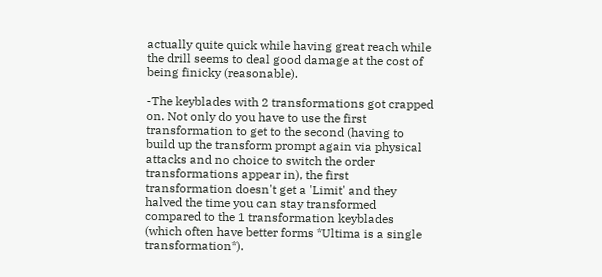actually quite quick while having great reach while the drill seems to deal good damage at the cost of being finicky (reasonable).

-The keyblades with 2 transformations got crapped on. Not only do you have to use the first transformation to get to the second (having to build up the transform prompt again via physical attacks and no choice to switch the order transformations appear in), the first transformation doesn't get a 'Limit' and they halved the time you can stay transformed compared to the 1 transformation keyblades (which often have better forms *Ultima is a single transformation*).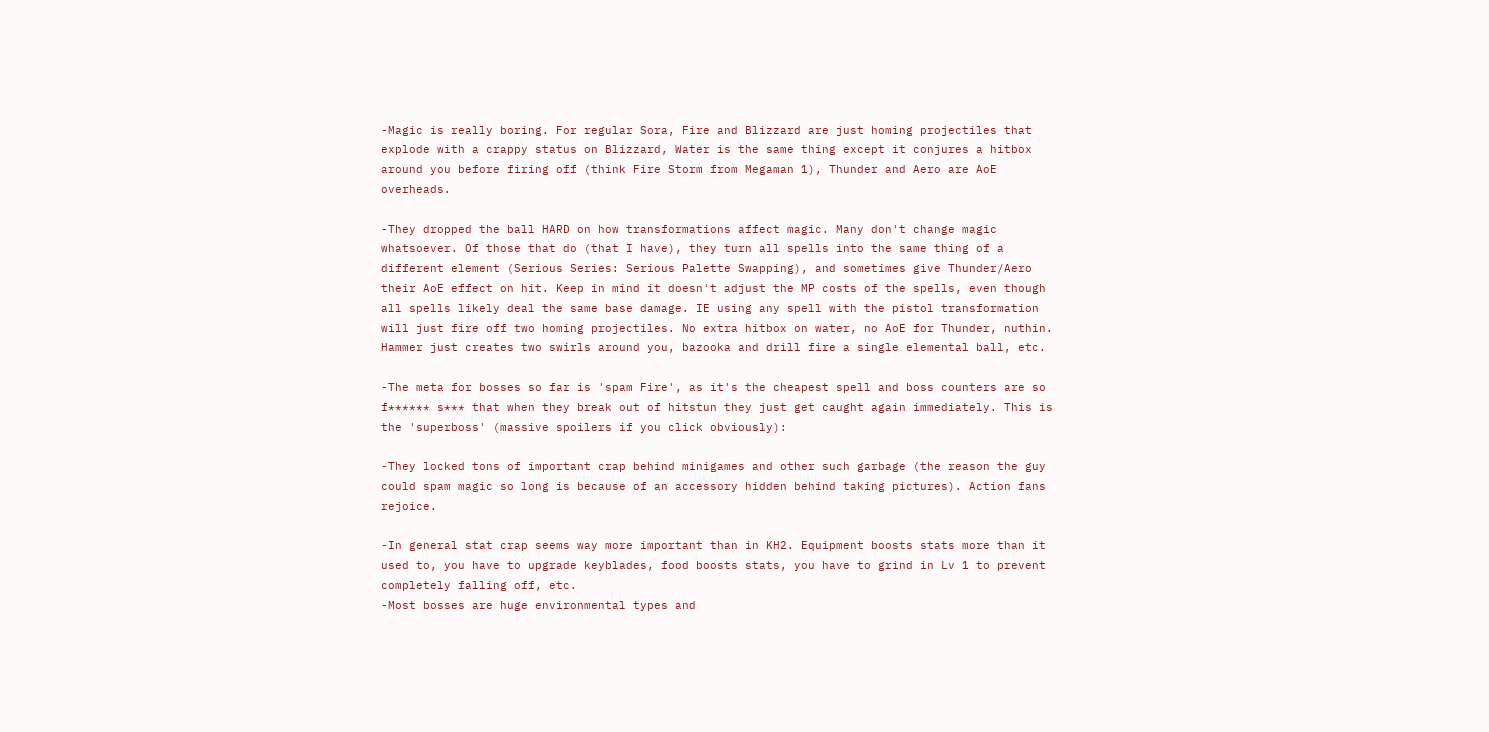-Magic is really boring. For regular Sora, Fire and Blizzard are just homing projectiles that explode with a crappy status on Blizzard, Water is the same thing except it conjures a hitbox around you before firing off (think Fire Storm from Megaman 1), Thunder and Aero are AoE overheads.

-They dropped the ball HARD on how transformations affect magic. Many don't change magic whatsoever. Of those that do (that I have), they turn all spells into the same thing of a different element (Serious Series: Serious Palette Swapping), and sometimes give Thunder/Aero their AoE effect on hit. Keep in mind it doesn't adjust the MP costs of the spells, even though all spells likely deal the same base damage. IE using any spell with the pistol transformation will just fire off two homing projectiles. No extra hitbox on water, no AoE for Thunder, nuthin. Hammer just creates two swirls around you, bazooka and drill fire a single elemental ball, etc.

-The meta for bosses so far is 'spam Fire', as it's the cheapest spell and boss counters are so f****** s*** that when they break out of hitstun they just get caught again immediately. This is the 'superboss' (massive spoilers if you click obviously):

-They locked tons of important crap behind minigames and other such garbage (the reason the guy could spam magic so long is because of an accessory hidden behind taking pictures). Action fans rejoice.

-In general stat crap seems way more important than in KH2. Equipment boosts stats more than it used to, you have to upgrade keyblades, food boosts stats, you have to grind in Lv 1 to prevent completely falling off, etc.
-Most bosses are huge environmental types and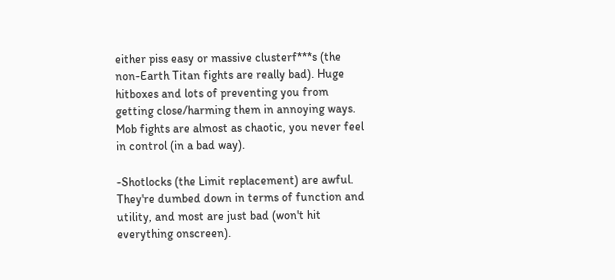either piss easy or massive clusterf***s (the non-Earth Titan fights are really bad). Huge hitboxes and lots of preventing you from getting close/harming them in annoying ways. Mob fights are almost as chaotic, you never feel in control (in a bad way).

-Shotlocks (the Limit replacement) are awful. They're dumbed down in terms of function and utility, and most are just bad (won't hit everything onscreen).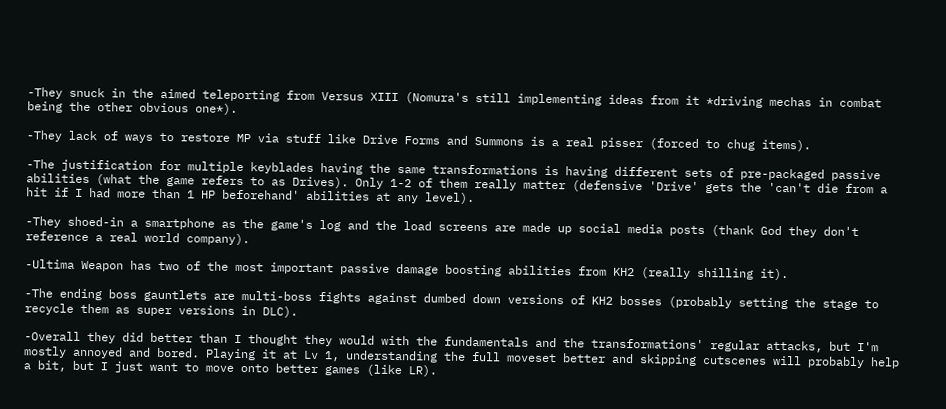-They snuck in the aimed teleporting from Versus XIII (Nomura's still implementing ideas from it *driving mechas in combat being the other obvious one*).

-They lack of ways to restore MP via stuff like Drive Forms and Summons is a real pisser (forced to chug items).

-The justification for multiple keyblades having the same transformations is having different sets of pre-packaged passive abilities (what the game refers to as Drives). Only 1-2 of them really matter (defensive 'Drive' gets the 'can't die from a hit if I had more than 1 HP beforehand' abilities at any level).

-They shoed-in a smartphone as the game's log and the load screens are made up social media posts (thank God they don't reference a real world company).

-Ultima Weapon has two of the most important passive damage boosting abilities from KH2 (really shilling it).

-The ending boss gauntlets are multi-boss fights against dumbed down versions of KH2 bosses (probably setting the stage to recycle them as super versions in DLC).

-Overall they did better than I thought they would with the fundamentals and the transformations' regular attacks, but I'm mostly annoyed and bored. Playing it at Lv 1, understanding the full moveset better and skipping cutscenes will probably help a bit, but I just want to move onto better games (like LR).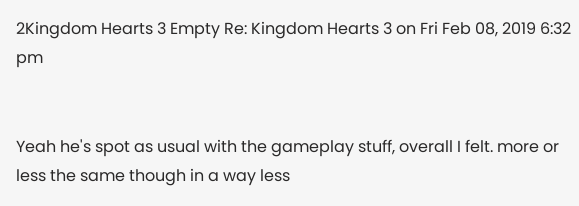2Kingdom Hearts 3 Empty Re: Kingdom Hearts 3 on Fri Feb 08, 2019 6:32 pm


Yeah he's spot as usual with the gameplay stuff, overall I felt. more or less the same though in a way less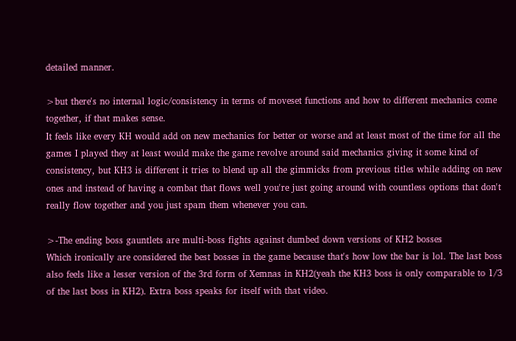detailed manner.

>but there's no internal logic/consistency in terms of moveset functions and how to different mechanics come together, if that makes sense.
It feels like every KH would add on new mechanics for better or worse and at least most of the time for all the games I played they at least would make the game revolve around said mechanics giving it some kind of consistency, but KH3 is different it tries to blend up all the gimmicks from previous titles while adding on new ones and instead of having a combat that flows well you're just going around with countless options that don't really flow together and you just spam them whenever you can.

>-The ending boss gauntlets are multi-boss fights against dumbed down versions of KH2 bosses
Which ironically are considered the best bosses in the game because that's how low the bar is lol. The last boss also feels like a lesser version of the 3rd form of Xemnas in KH2(yeah the KH3 boss is only comparable to 1/3 of the last boss in KH2). Extra boss speaks for itself with that video.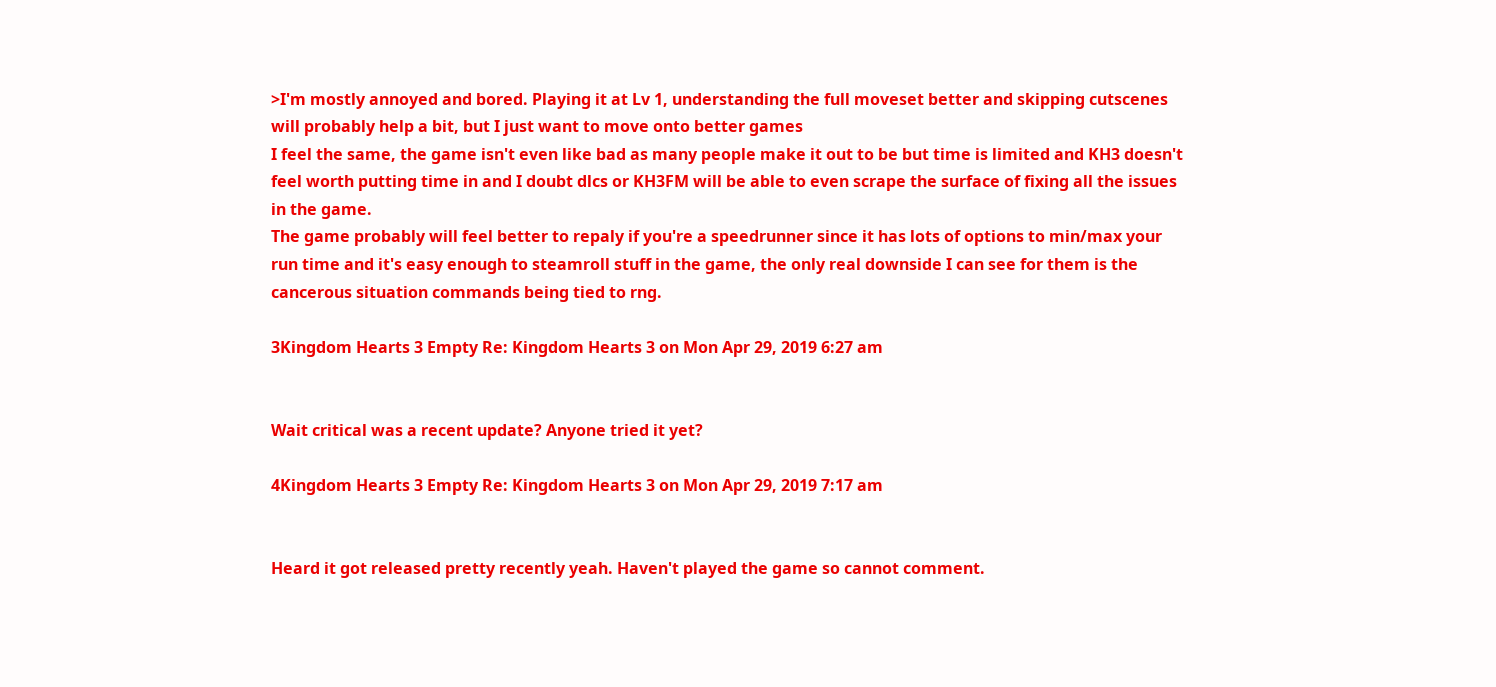>I'm mostly annoyed and bored. Playing it at Lv 1, understanding the full moveset better and skipping cutscenes will probably help a bit, but I just want to move onto better games
I feel the same, the game isn't even like bad as many people make it out to be but time is limited and KH3 doesn't feel worth putting time in and I doubt dlcs or KH3FM will be able to even scrape the surface of fixing all the issues in the game.
The game probably will feel better to repaly if you're a speedrunner since it has lots of options to min/max your run time and it's easy enough to steamroll stuff in the game, the only real downside I can see for them is the cancerous situation commands being tied to rng.

3Kingdom Hearts 3 Empty Re: Kingdom Hearts 3 on Mon Apr 29, 2019 6:27 am


Wait critical was a recent update? Anyone tried it yet?

4Kingdom Hearts 3 Empty Re: Kingdom Hearts 3 on Mon Apr 29, 2019 7:17 am


Heard it got released pretty recently yeah. Haven't played the game so cannot comment.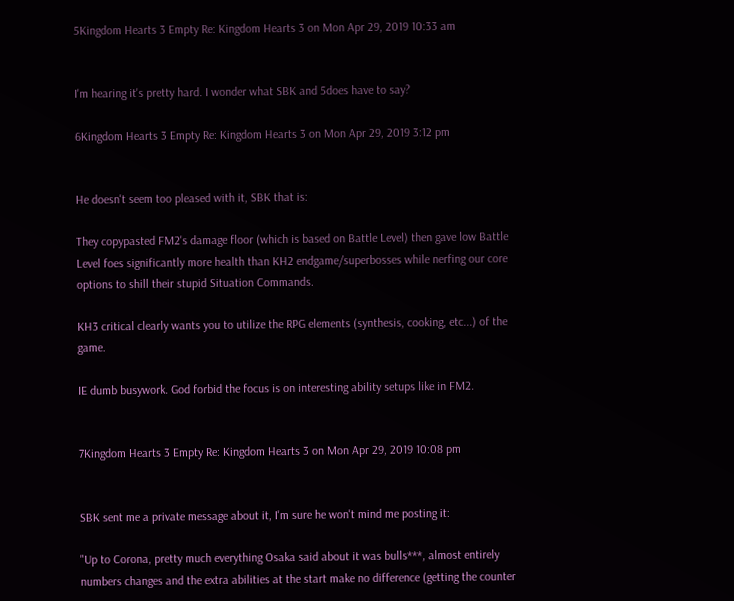5Kingdom Hearts 3 Empty Re: Kingdom Hearts 3 on Mon Apr 29, 2019 10:33 am


I'm hearing it's pretty hard. I wonder what SBK and 5does have to say?

6Kingdom Hearts 3 Empty Re: Kingdom Hearts 3 on Mon Apr 29, 2019 3:12 pm


He doesn't seem too pleased with it, SBK that is:

They copypasted FM2's damage floor (which is based on Battle Level) then gave low Battle Level foes significantly more health than KH2 endgame/superbosses while nerfing our core options to shill their stupid Situation Commands.

KH3 critical clearly wants you to utilize the RPG elements (synthesis, cooking, etc...) of the game.

IE dumb busywork. God forbid the focus is on interesting ability setups like in FM2.


7Kingdom Hearts 3 Empty Re: Kingdom Hearts 3 on Mon Apr 29, 2019 10:08 pm


SBK sent me a private message about it, I'm sure he won't mind me posting it:

"Up to Corona, pretty much everything Osaka said about it was bulls***, almost entirely numbers changes and the extra abilities at the start make no difference (getting the counter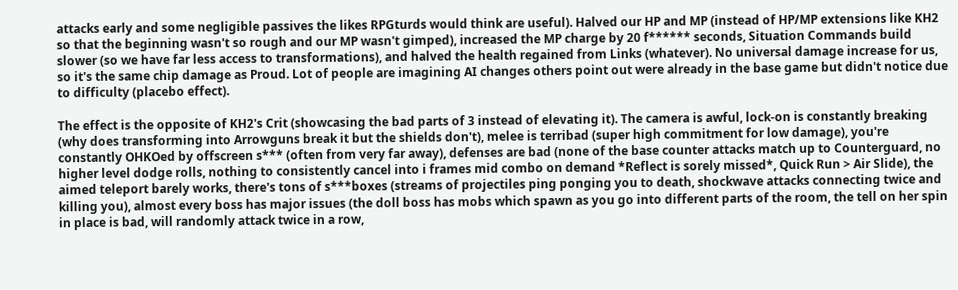attacks early and some negligible passives the likes RPGturds would think are useful). Halved our HP and MP (instead of HP/MP extensions like KH2 so that the beginning wasn't so rough and our MP wasn't gimped), increased the MP charge by 20 f****** seconds, Situation Commands build slower (so we have far less access to transformations), and halved the health regained from Links (whatever). No universal damage increase for us, so it's the same chip damage as Proud. Lot of people are imagining AI changes others point out were already in the base game but didn't notice due to difficulty (placebo effect).

The effect is the opposite of KH2's Crit (showcasing the bad parts of 3 instead of elevating it). The camera is awful, lock-on is constantly breaking (why does transforming into Arrowguns break it but the shields don't), melee is terribad (super high commitment for low damage), you're constantly OHKOed by offscreen s*** (often from very far away), defenses are bad (none of the base counter attacks match up to Counterguard, no higher level dodge rolls, nothing to consistently cancel into i frames mid combo on demand *Reflect is sorely missed*, Quick Run > Air Slide), the aimed teleport barely works, there's tons of s***boxes (streams of projectiles ping ponging you to death, shockwave attacks connecting twice and killing you), almost every boss has major issues (the doll boss has mobs which spawn as you go into different parts of the room, the tell on her spin in place is bad, will randomly attack twice in a row,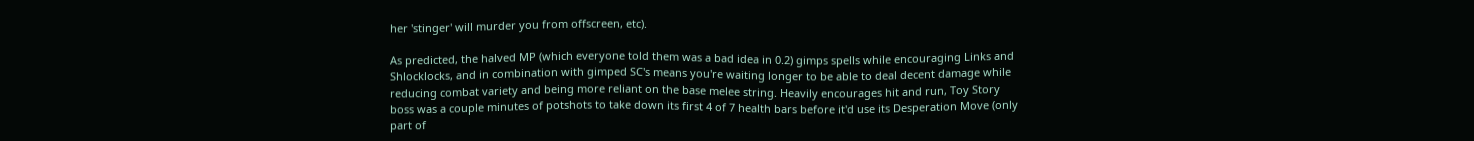her 'stinger' will murder you from offscreen, etc).

As predicted, the halved MP (which everyone told them was a bad idea in 0.2) gimps spells while encouraging Links and Shlocklocks, and in combination with gimped SC's means you're waiting longer to be able to deal decent damage while reducing combat variety and being more reliant on the base melee string. Heavily encourages hit and run, Toy Story boss was a couple minutes of potshots to take down its first 4 of 7 health bars before it'd use its Desperation Move (only part of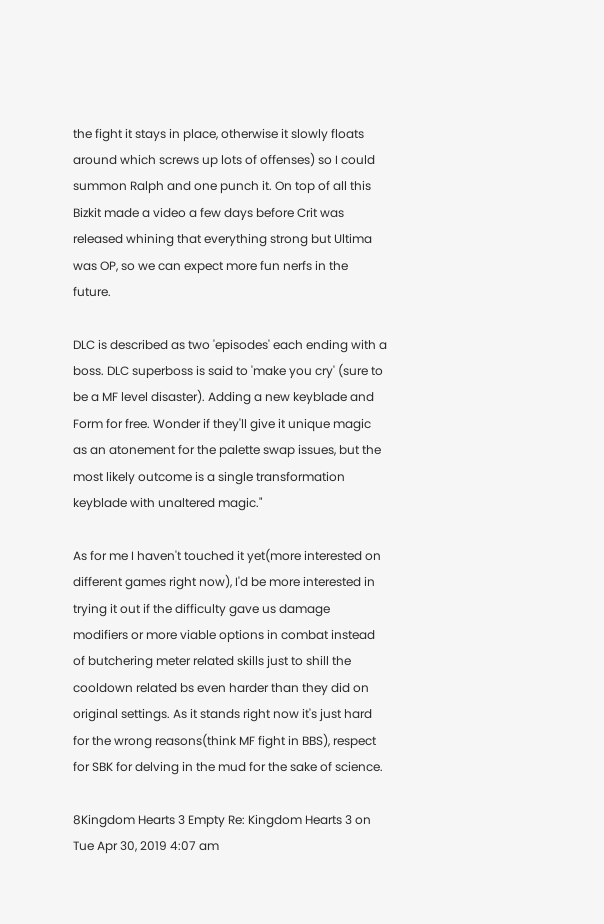the fight it stays in place, otherwise it slowly floats around which screws up lots of offenses) so I could summon Ralph and one punch it. On top of all this Bizkit made a video a few days before Crit was released whining that everything strong but Ultima was OP, so we can expect more fun nerfs in the future.

DLC is described as two 'episodes' each ending with a boss. DLC superboss is said to 'make you cry' (sure to be a MF level disaster). Adding a new keyblade and Form for free. Wonder if they'll give it unique magic as an atonement for the palette swap issues, but the most likely outcome is a single transformation keyblade with unaltered magic."

As for me I haven't touched it yet(more interested on different games right now), I'd be more interested in trying it out if the difficulty gave us damage modifiers or more viable options in combat instead of butchering meter related skills just to shill the cooldown related bs even harder than they did on original settings. As it stands right now it's just hard for the wrong reasons(think MF fight in BBS), respect for SBK for delving in the mud for the sake of science.

8Kingdom Hearts 3 Empty Re: Kingdom Hearts 3 on Tue Apr 30, 2019 4:07 am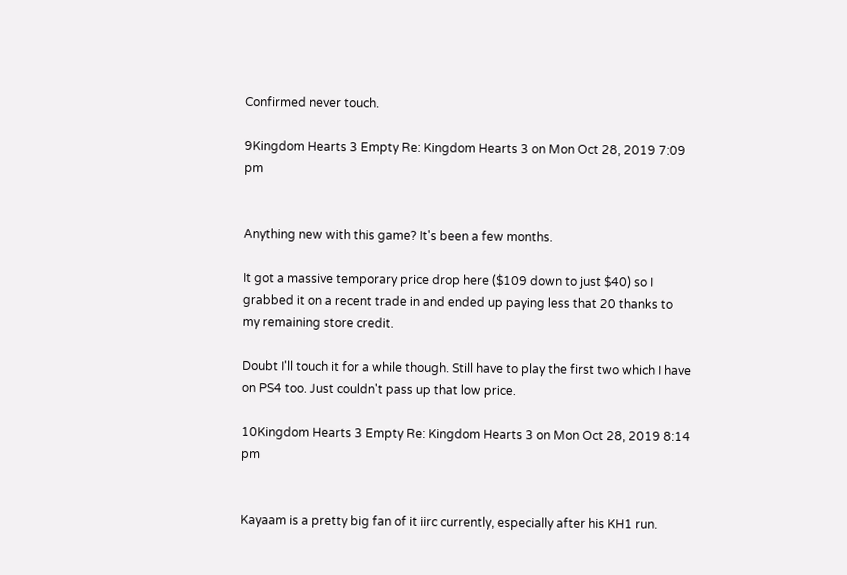Confirmed never touch.

9Kingdom Hearts 3 Empty Re: Kingdom Hearts 3 on Mon Oct 28, 2019 7:09 pm


Anything new with this game? It's been a few months.

It got a massive temporary price drop here ($109 down to just $40) so I grabbed it on a recent trade in and ended up paying less that 20 thanks to my remaining store credit.

Doubt I'll touch it for a while though. Still have to play the first two which I have on PS4 too. Just couldn't pass up that low price.

10Kingdom Hearts 3 Empty Re: Kingdom Hearts 3 on Mon Oct 28, 2019 8:14 pm


Kayaam is a pretty big fan of it iirc currently, especially after his KH1 run.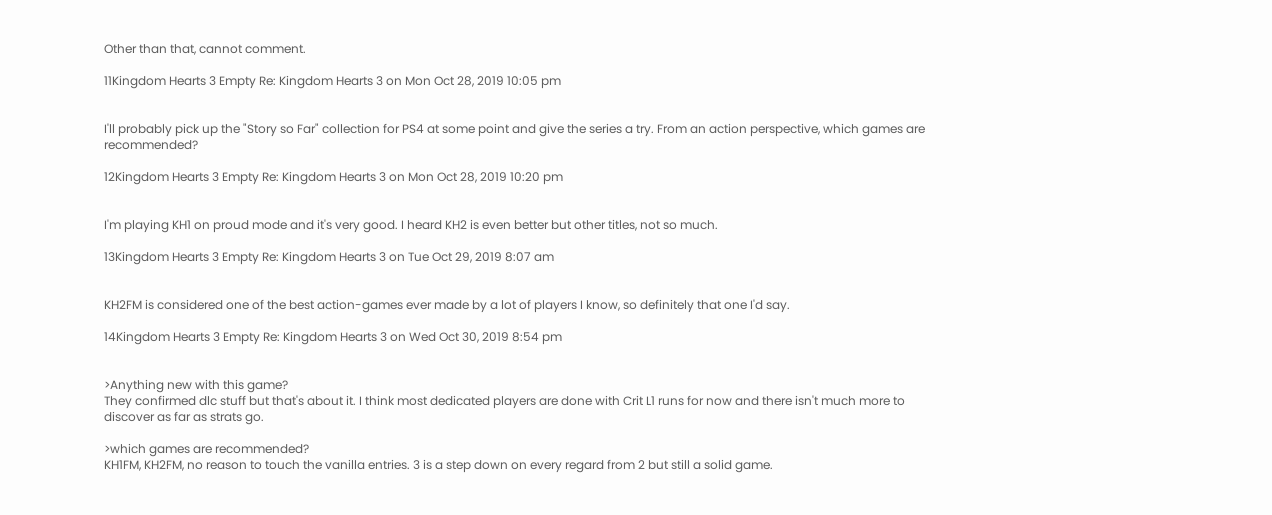Other than that, cannot comment.

11Kingdom Hearts 3 Empty Re: Kingdom Hearts 3 on Mon Oct 28, 2019 10:05 pm


I'll probably pick up the "Story so Far" collection for PS4 at some point and give the series a try. From an action perspective, which games are recommended?

12Kingdom Hearts 3 Empty Re: Kingdom Hearts 3 on Mon Oct 28, 2019 10:20 pm


I'm playing KH1 on proud mode and it's very good. I heard KH2 is even better but other titles, not so much.

13Kingdom Hearts 3 Empty Re: Kingdom Hearts 3 on Tue Oct 29, 2019 8:07 am


KH2FM is considered one of the best action-games ever made by a lot of players I know, so definitely that one I'd say.

14Kingdom Hearts 3 Empty Re: Kingdom Hearts 3 on Wed Oct 30, 2019 8:54 pm


>Anything new with this game?
They confirmed dlc stuff but that's about it. I think most dedicated players are done with Crit L1 runs for now and there isn't much more to discover as far as strats go.

>which games are recommended?
KH1FM, KH2FM, no reason to touch the vanilla entries. 3 is a step down on every regard from 2 but still a solid game.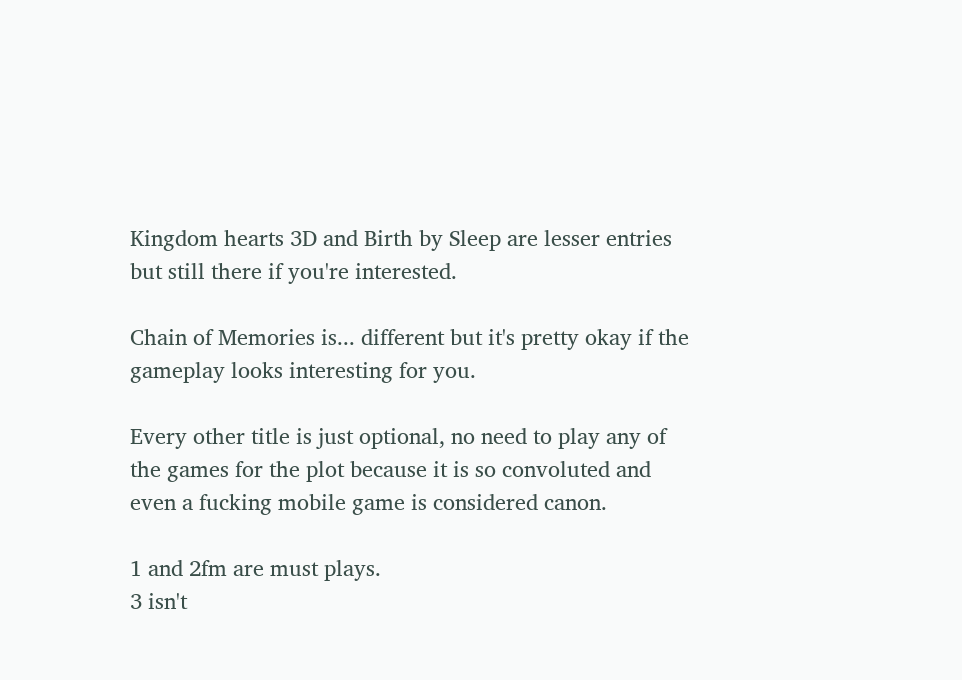Kingdom hearts 3D and Birth by Sleep are lesser entries but still there if you're interested.

Chain of Memories is... different but it's pretty okay if the gameplay looks interesting for you.

Every other title is just optional, no need to play any of the games for the plot because it is so convoluted and even a fucking mobile game is considered canon.

1 and 2fm are must plays.
3 isn't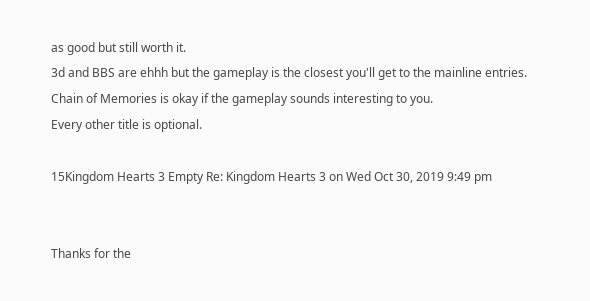as good but still worth it.
3d and BBS are ehhh but the gameplay is the closest you'll get to the mainline entries.
Chain of Memories is okay if the gameplay sounds interesting to you.
Every other title is optional.

15Kingdom Hearts 3 Empty Re: Kingdom Hearts 3 on Wed Oct 30, 2019 9:49 pm


Thanks for the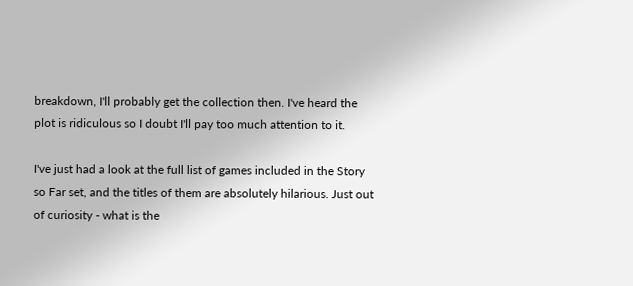breakdown, I'll probably get the collection then. I've heard the plot is ridiculous so I doubt I'll pay too much attention to it.

I've just had a look at the full list of games included in the Story so Far set, and the titles of them are absolutely hilarious. Just out of curiosity - what is the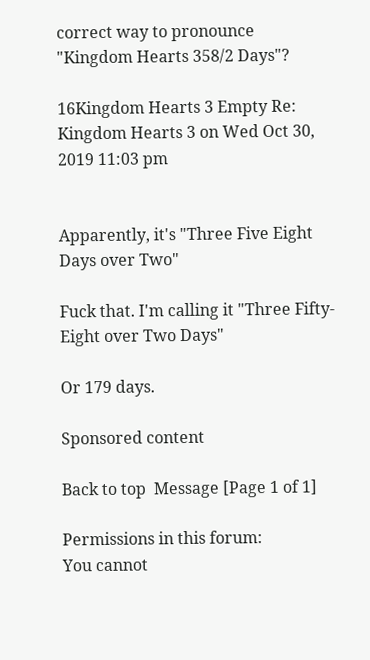correct way to pronounce "Kingdom Hearts 358/2 Days"?

16Kingdom Hearts 3 Empty Re: Kingdom Hearts 3 on Wed Oct 30, 2019 11:03 pm


Apparently, it's "Three Five Eight Days over Two"

Fuck that. I'm calling it "Three Fifty-Eight over Two Days"

Or 179 days.

Sponsored content

Back to top  Message [Page 1 of 1]

Permissions in this forum:
You cannot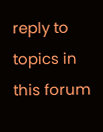reply to topics in this forum